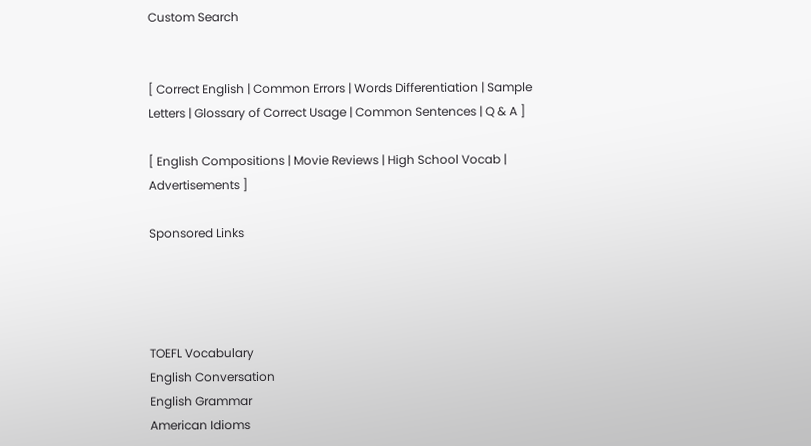Custom Search


[ Correct English | Common Errors | Words Differentiation | Sample Letters | Glossary of Correct Usage | Common Sentences | Q & A ]

[ English Compositions | Movie Reviews | High School Vocab | Advertisements ]

Sponsored Links




TOEFL Vocabulary
English Conversation
English Grammar
American Idioms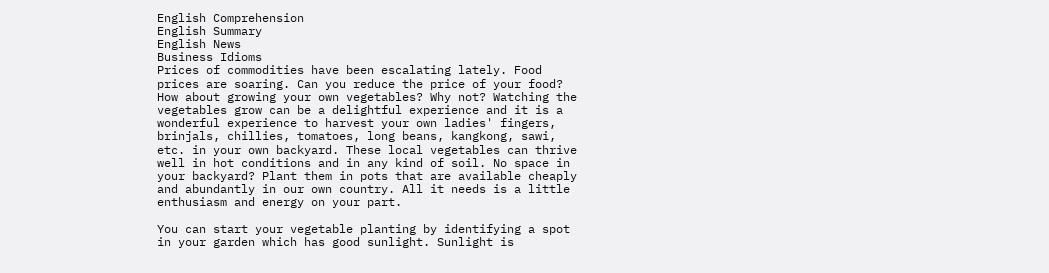English Comprehension
English Summary
English News
Business Idioms
Prices of commodities have been escalating lately. Food prices are soaring. Can you reduce the price of your food? How about growing your own vegetables? Why not? Watching the vegetables grow can be a delightful experience and it is a wonderful experience to harvest your own ladies' fingers, brinjals, chillies, tomatoes, long beans, kangkong, sawi, etc. in your own backyard. These local vegetables can thrive well in hot conditions and in any kind of soil. No space in your backyard? Plant them in pots that are available cheaply and abundantly in our own country. All it needs is a little enthusiasm and energy on your part.

You can start your vegetable planting by identifying a spot in your garden which has good sunlight. Sunlight is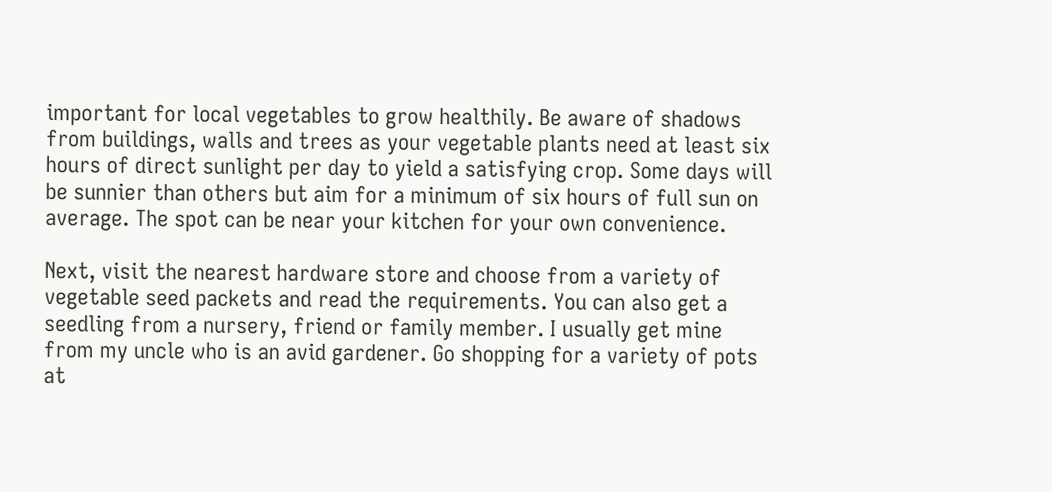important for local vegetables to grow healthily. Be aware of shadows from buildings, walls and trees as your vegetable plants need at least six hours of direct sunlight per day to yield a satisfying crop. Some days will be sunnier than others but aim for a minimum of six hours of full sun on average. The spot can be near your kitchen for your own convenience.

Next, visit the nearest hardware store and choose from a variety of vegetable seed packets and read the requirements. You can also get a seedling from a nursery, friend or family member. I usually get mine from my uncle who is an avid gardener. Go shopping for a variety of pots at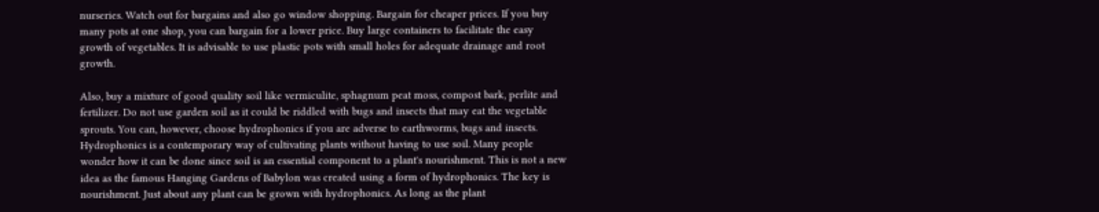nurseries. Watch out for bargains and also go window shopping. Bargain for cheaper prices. If you buy many pots at one shop, you can bargain for a lower price. Buy large containers to facilitate the easy growth of vegetables. It is advisable to use plastic pots with small holes for adequate drainage and root growth.

Also, buy a mixture of good quality soil like vermiculite, sphagnum peat moss, compost bark, perlite and fertilizer. Do not use garden soil as it could be riddled with bugs and insects that may eat the vegetable sprouts. You can, however, choose hydrophonics if you are adverse to earthworms, bugs and insects. Hydrophonics is a contemporary way of cultivating plants without having to use soil. Many people wonder how it can be done since soil is an essential component to a plant's nourishment. This is not a new idea as the famous Hanging Gardens of Babylon was created using a form of hydrophonics. The key is nourishment. Just about any plant can be grown with hydrophonics. As long as the plant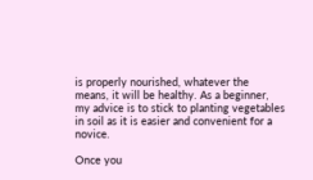is properly nourished, whatever the means, it will be healthy. As a beginner, my advice is to stick to planting vegetables in soil as it is easier and convenient for a novice.

Once you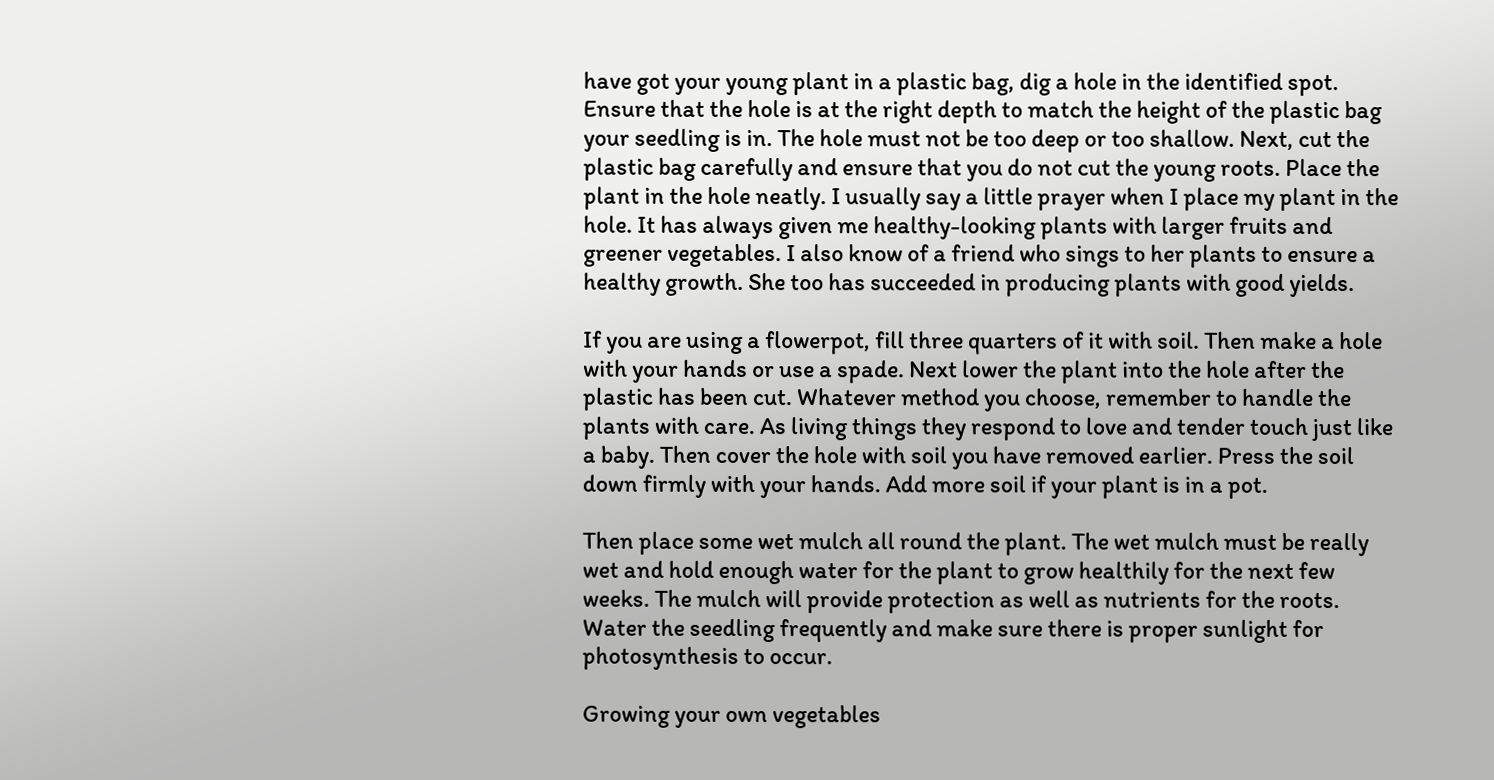have got your young plant in a plastic bag, dig a hole in the identified spot. Ensure that the hole is at the right depth to match the height of the plastic bag your seedling is in. The hole must not be too deep or too shallow. Next, cut the plastic bag carefully and ensure that you do not cut the young roots. Place the plant in the hole neatly. I usually say a little prayer when I place my plant in the hole. It has always given me healthy-looking plants with larger fruits and greener vegetables. I also know of a friend who sings to her plants to ensure a healthy growth. She too has succeeded in producing plants with good yields.

If you are using a flowerpot, fill three quarters of it with soil. Then make a hole with your hands or use a spade. Next lower the plant into the hole after the plastic has been cut. Whatever method you choose, remember to handle the plants with care. As living things they respond to love and tender touch just like a baby. Then cover the hole with soil you have removed earlier. Press the soil down firmly with your hands. Add more soil if your plant is in a pot.

Then place some wet mulch all round the plant. The wet mulch must be really wet and hold enough water for the plant to grow healthily for the next few weeks. The mulch will provide protection as well as nutrients for the roots. Water the seedling frequently and make sure there is proper sunlight for photosynthesis to occur.

Growing your own vegetables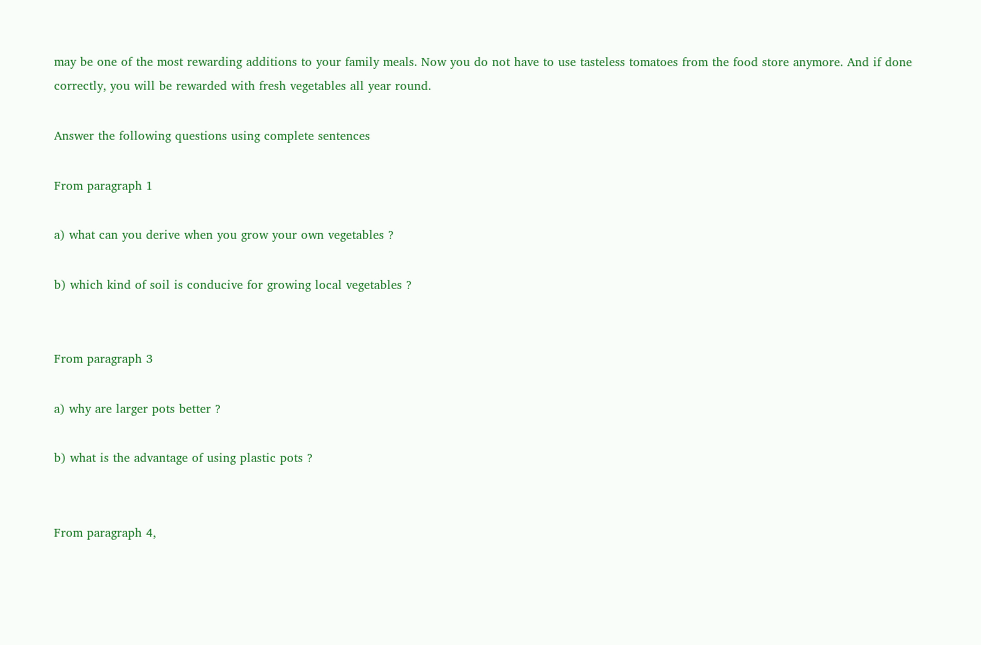may be one of the most rewarding additions to your family meals. Now you do not have to use tasteless tomatoes from the food store anymore. And if done correctly, you will be rewarded with fresh vegetables all year round.

Answer the following questions using complete sentences

From paragraph 1

a) what can you derive when you grow your own vegetables ?

b) which kind of soil is conducive for growing local vegetables ?


From paragraph 3

a) why are larger pots better ?

b) what is the advantage of using plastic pots ?


From paragraph 4,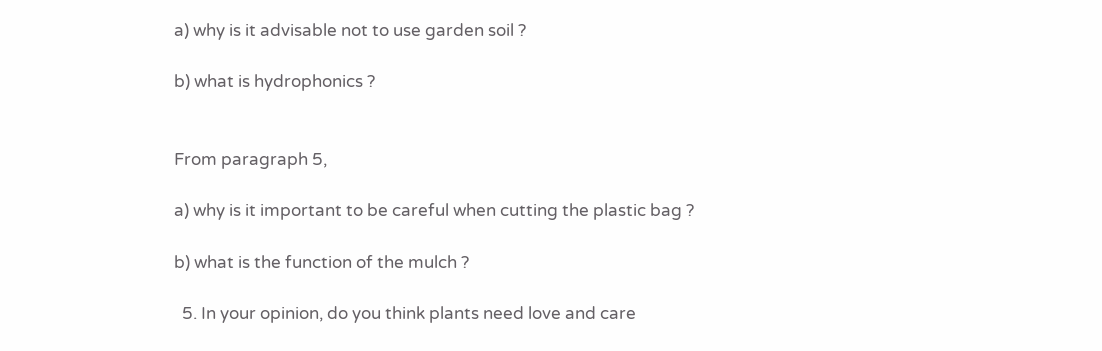a) why is it advisable not to use garden soil ?

b) what is hydrophonics ?


From paragraph 5,

a) why is it important to be careful when cutting the plastic bag ?

b) what is the function of the mulch ?

  5. In your opinion, do you think plants need love and care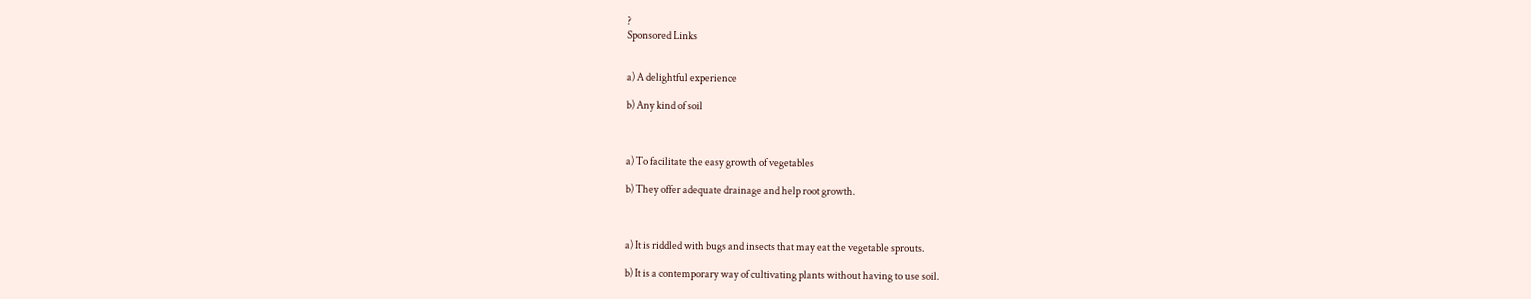?
Sponsored Links


a) A delightful experience

b) Any kind of soil



a) To facilitate the easy growth of vegetables

b) They offer adequate drainage and help root growth.



a) It is riddled with bugs and insects that may eat the vegetable sprouts.

b) It is a contemporary way of cultivating plants without having to use soil.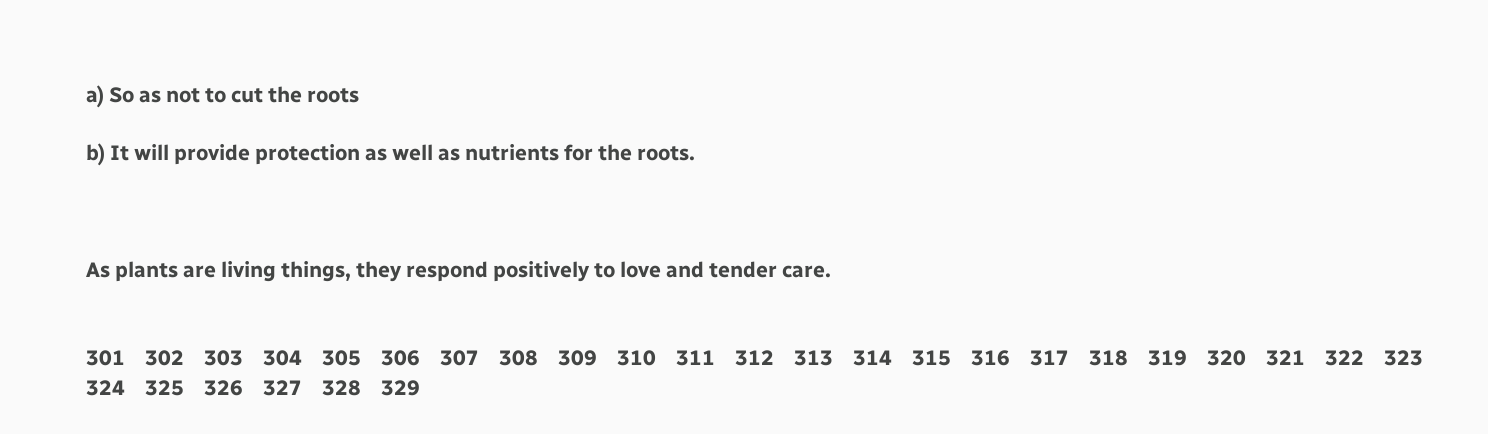a) So as not to cut the roots

b) It will provide protection as well as nutrients for the roots.



As plants are living things, they respond positively to love and tender care.


301    302    303    304    305    306    307    308    309    310    311    312    313    314    315    316    317    318    319    320    321    322    323    324    325    326    327    328    329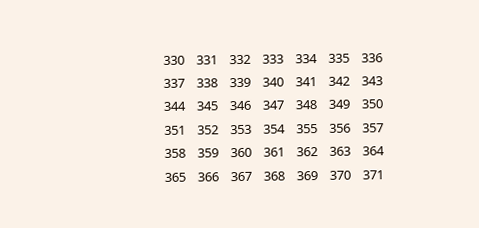330    331    332    333    334    335    336    337    338    339    340    341    342    343    344    345    346    347    348    349    350    351    352    353    354    355    356    357    358    359    360    361    362    363    364    365    366    367    368    369    370    371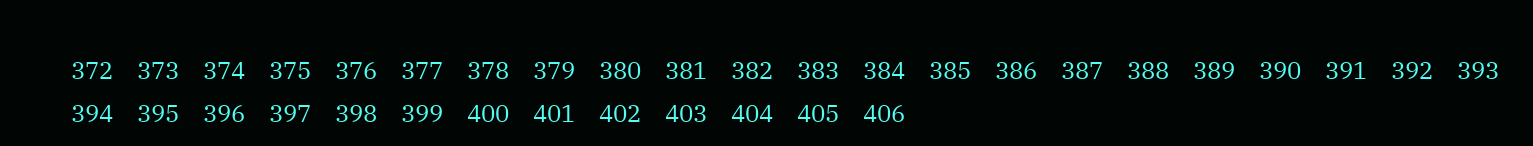372    373    374    375    376    377    378    379    380    381    382    383    384    385    386    387    388    389    390    391    392    393    394    395    396    397    398    399    400    401    402    403    404    405    406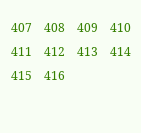407    408    409    410    411    412    413    414    415    416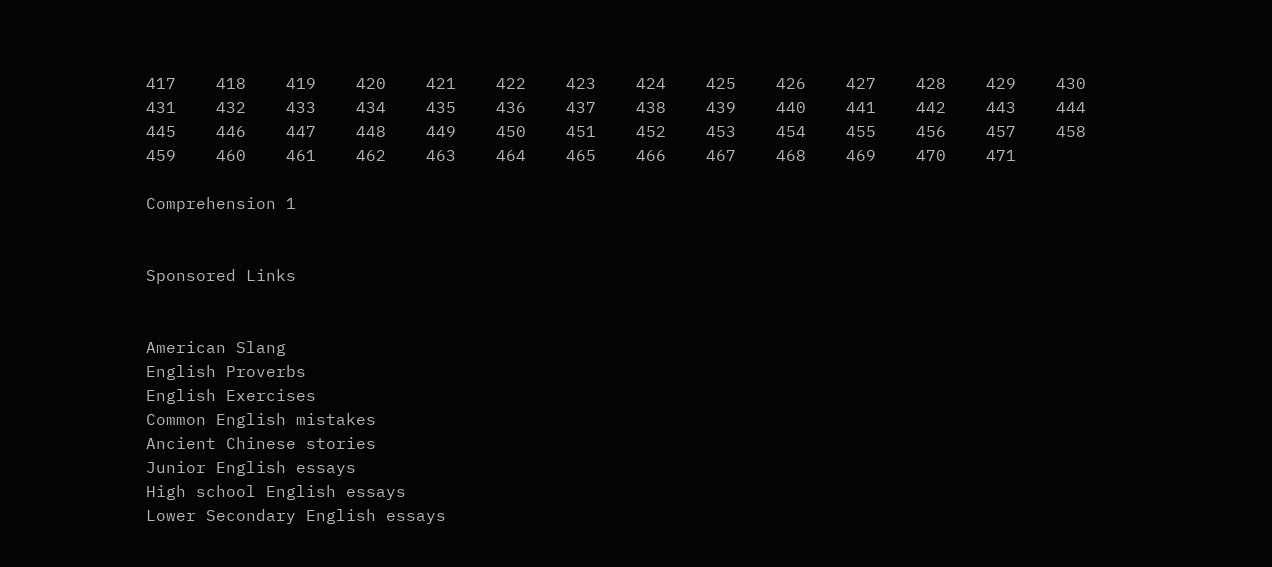417    418    419    420    421    422    423    424    425    426    427    428    429    430    431    432    433    434    435    436    437    438    439    440    441    442    443    444    445    446    447    448    449    450    451    452    453    454    455    456    457    458    459    460    461    462    463    464    465    466    467    468    469    470    471

Comprehension 1


Sponsored Links


American Slang
English Proverbs
English Exercises
Common English mistakes
Ancient Chinese stories
Junior English essays
High school English essays
Lower Secondary English essays